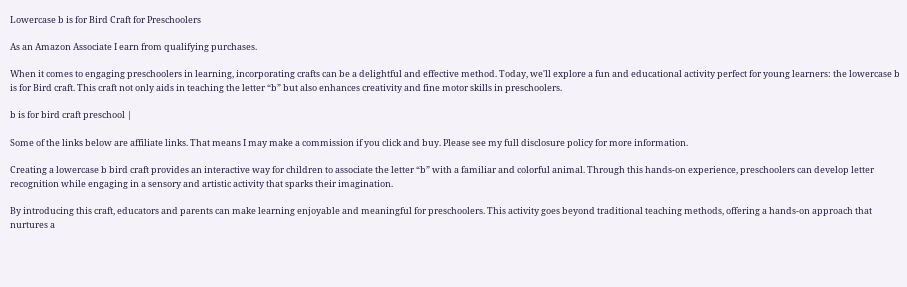Lowercase b is for Bird Craft for Preschoolers

As an Amazon Associate I earn from qualifying purchases.

When it comes to engaging preschoolers in learning, incorporating crafts can be a delightful and effective method. Today, we'll explore a fun and educational activity perfect for young learners: the lowercase b is for Bird craft. This craft not only aids in teaching the letter “b” but also enhances creativity and fine motor skills in preschoolers.

b is for bird craft preschool |

Some of the links below are affiliate links. That means I may make a commission if you click and buy. Please see my full disclosure policy for more information.

Creating a lowercase b bird craft provides an interactive way for children to associate the letter “b” with a familiar and colorful animal. Through this hands-on experience, preschoolers can develop letter recognition while engaging in a sensory and artistic activity that sparks their imagination.

By introducing this craft, educators and parents can make learning enjoyable and meaningful for preschoolers. This activity goes beyond traditional teaching methods, offering a hands-on approach that nurtures a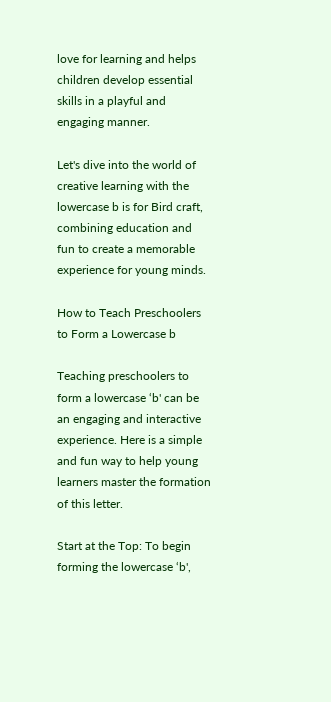love for learning and helps children develop essential skills in a playful and engaging manner.

Let's dive into the world of creative learning with the lowercase b is for Bird craft, combining education and fun to create a memorable experience for young minds.

How to Teach Preschoolers to Form a Lowercase b

Teaching preschoolers to form a lowercase ‘b' can be an engaging and interactive experience. Here is a simple and fun way to help young learners master the formation of this letter.

Start at the Top: To begin forming the lowercase ‘b',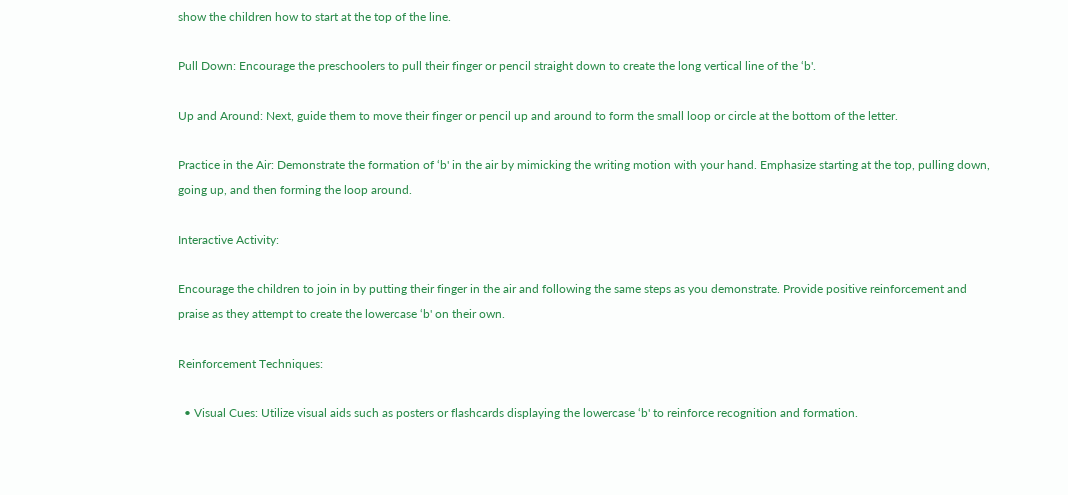show the children how to start at the top of the line.

Pull Down: Encourage the preschoolers to pull their finger or pencil straight down to create the long vertical line of the ‘b'.

Up and Around: Next, guide them to move their finger or pencil up and around to form the small loop or circle at the bottom of the letter.

Practice in the Air: Demonstrate the formation of ‘b' in the air by mimicking the writing motion with your hand. Emphasize starting at the top, pulling down, going up, and then forming the loop around.

Interactive Activity:

Encourage the children to join in by putting their finger in the air and following the same steps as you demonstrate. Provide positive reinforcement and praise as they attempt to create the lowercase ‘b' on their own.

Reinforcement Techniques:

  • Visual Cues: Utilize visual aids such as posters or flashcards displaying the lowercase ‘b' to reinforce recognition and formation.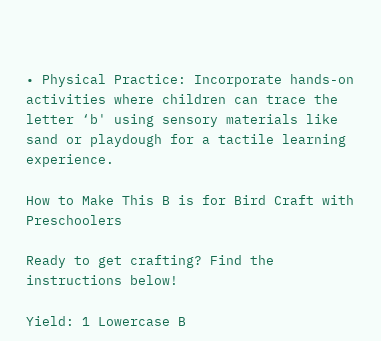• Physical Practice: Incorporate hands-on activities where children can trace the letter ‘b' using sensory materials like sand or playdough for a tactile learning experience.

How to Make This B is for Bird Craft with Preschoolers

Ready to get crafting? Find the instructions below!

Yield: 1 Lowercase B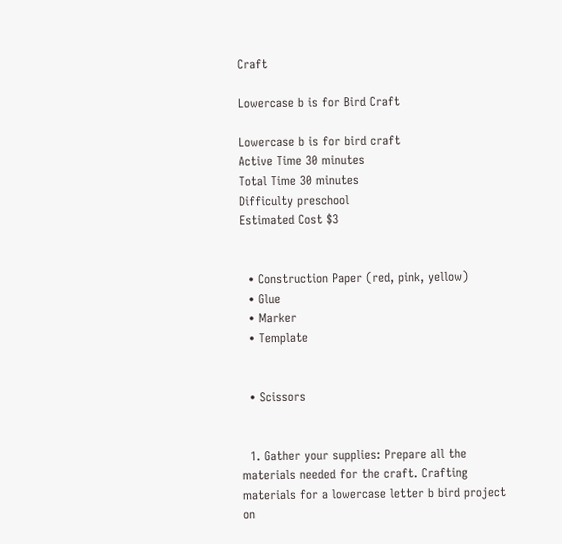Craft

Lowercase b is for Bird Craft

Lowercase b is for bird craft
Active Time 30 minutes
Total Time 30 minutes
Difficulty preschool
Estimated Cost $3


  • Construction Paper (red, pink, yellow)
  • Glue
  • Marker
  • Template


  • Scissors


  1. Gather your supplies: Prepare all the materials needed for the craft. Crafting materials for a lowercase letter b bird project on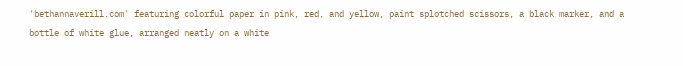'bethannaverill.com' featuring colorful paper in pink, red, and yellow, paint splotched scissors, a black marker, and a bottle of white glue, arranged neatly on a white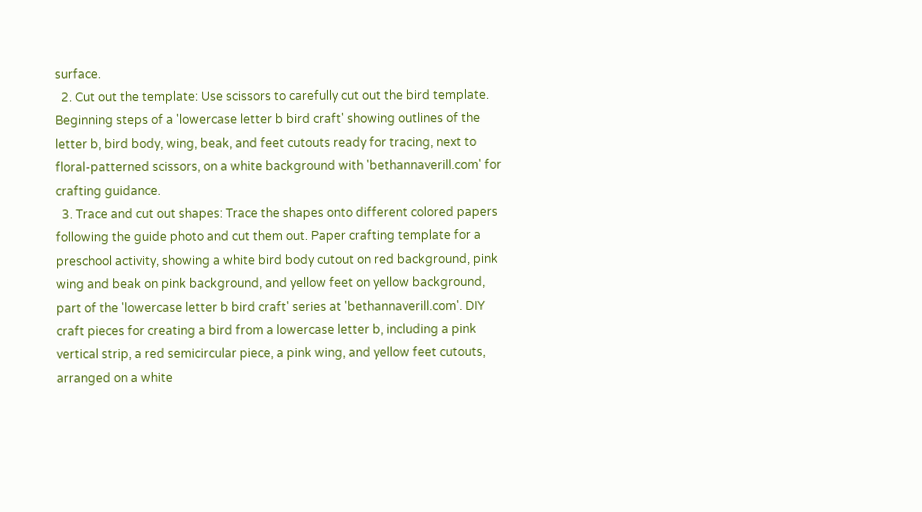surface.
  2. Cut out the template: Use scissors to carefully cut out the bird template. Beginning steps of a 'lowercase letter b bird craft' showing outlines of the letter b, bird body, wing, beak, and feet cutouts ready for tracing, next to floral-patterned scissors, on a white background with 'bethannaverill.com' for crafting guidance.
  3. Trace and cut out shapes: Trace the shapes onto different colored papers following the guide photo and cut them out. Paper crafting template for a preschool activity, showing a white bird body cutout on red background, pink wing and beak on pink background, and yellow feet on yellow background, part of the 'lowercase letter b bird craft' series at 'bethannaverill.com'. DIY craft pieces for creating a bird from a lowercase letter b, including a pink vertical strip, a red semicircular piece, a pink wing, and yellow feet cutouts, arranged on a white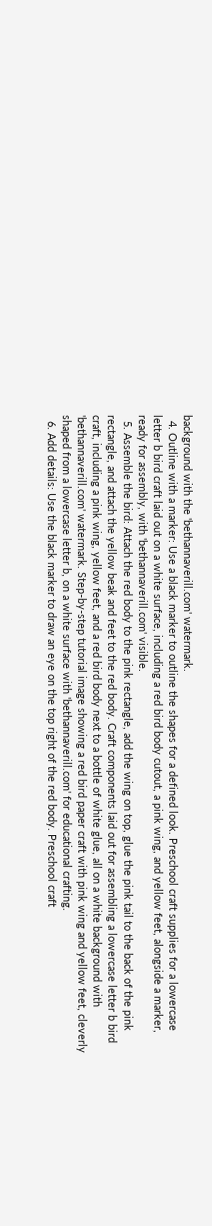background with the 'bethannaverill.com' watermark.
  4. Outline with a marker: Use a black marker to outline the shapes for a defined look. Preschool craft supplies for a lowercase letter b bird craft laid out on a white surface, including a red bird body cutout, a pink wing, and yellow feet, alongside a marker, ready for assembly, with 'bethannaverill.com' visible.
  5. Assemble the bird: Attach the red body to the pink rectangle, add the wing on top, glue the pink tail to the back of the pink rectangle, and attach the yellow beak and feet to the red body. Craft components laid out for assembling a lowercase letter b bird craft, including a pink wing, yellow feet, and a red bird body next to a bottle of white glue, all on a white background with 'bethannaverill.com' watermark. Step-by-step tutorial image showing a red bird paper craft with pink wing and yellow feet, cleverly shaped from a lowercase letter b, on a white surface with 'bethannaverill.com' for educational crafting.
  6. Add details: Use the black marker to draw an eye on the top right of the red body. Preschool craft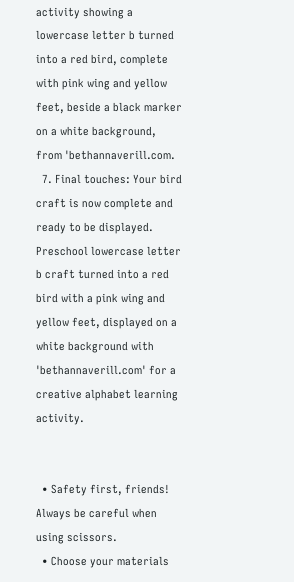activity showing a lowercase letter b turned into a red bird, complete with pink wing and yellow feet, beside a black marker on a white background, from 'bethannaverill.com.
  7. Final touches: Your bird craft is now complete and ready to be displayed. Preschool lowercase letter b craft turned into a red bird with a pink wing and yellow feet, displayed on a white background with 'bethannaverill.com' for a creative alphabet learning activity.


  • Safety first, friends! Always be careful when using scissors.
  • Choose your materials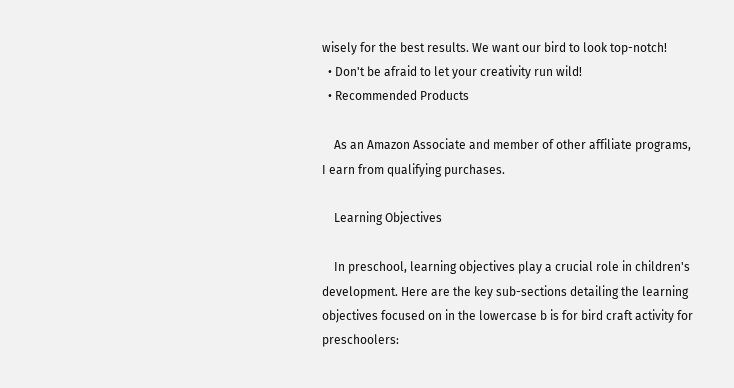wisely for the best results. We want our bird to look top-notch!
  • Don't be afraid to let your creativity run wild!
  • Recommended Products

    As an Amazon Associate and member of other affiliate programs, I earn from qualifying purchases.

    Learning Objectives

    In preschool, learning objectives play a crucial role in children's development. Here are the key sub-sections detailing the learning objectives focused on in the lowercase b is for bird craft activity for preschoolers: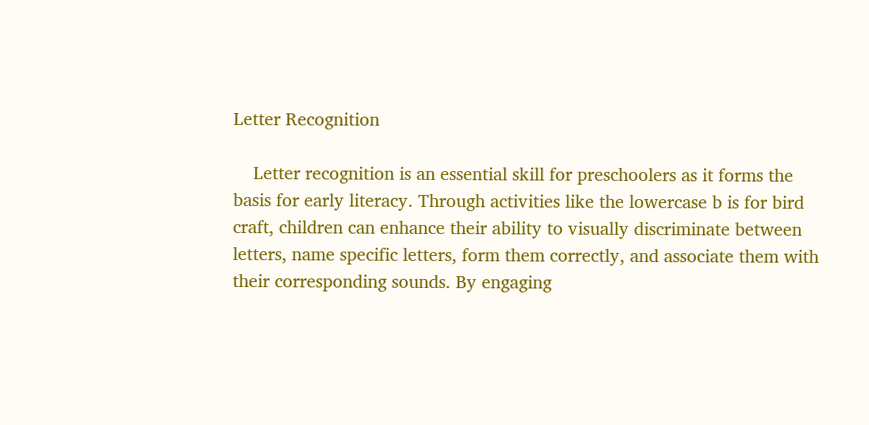Letter Recognition

    Letter recognition is an essential skill for preschoolers as it forms the basis for early literacy. Through activities like the lowercase b is for bird craft, children can enhance their ability to visually discriminate between letters, name specific letters, form them correctly, and associate them with their corresponding sounds. By engaging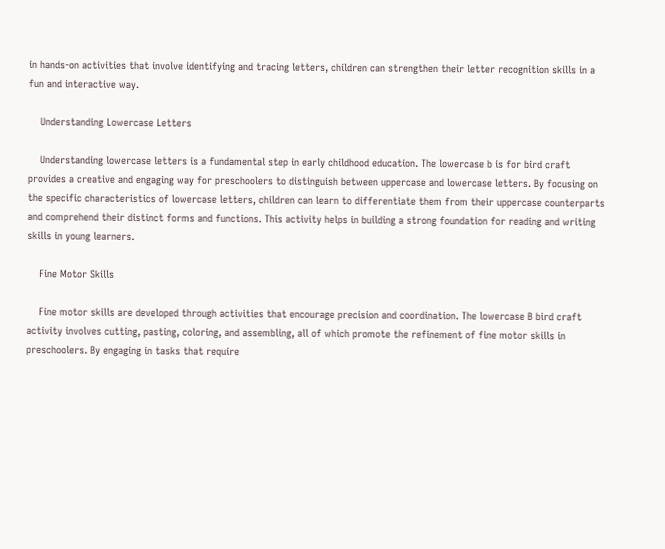in hands-on activities that involve identifying and tracing letters, children can strengthen their letter recognition skills in a fun and interactive way.

    Understanding Lowercase Letters

    Understanding lowercase letters is a fundamental step in early childhood education. The lowercase b is for bird craft provides a creative and engaging way for preschoolers to distinguish between uppercase and lowercase letters. By focusing on the specific characteristics of lowercase letters, children can learn to differentiate them from their uppercase counterparts and comprehend their distinct forms and functions. This activity helps in building a strong foundation for reading and writing skills in young learners.

    Fine Motor Skills

    Fine motor skills are developed through activities that encourage precision and coordination. The lowercase B bird craft activity involves cutting, pasting, coloring, and assembling, all of which promote the refinement of fine motor skills in preschoolers. By engaging in tasks that require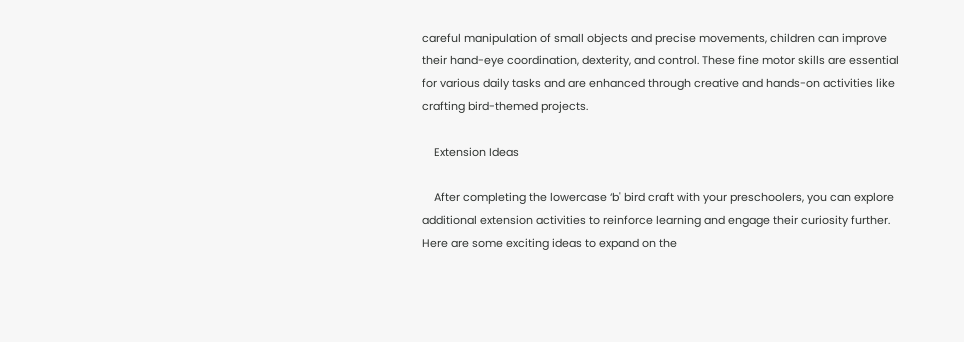careful manipulation of small objects and precise movements, children can improve their hand-eye coordination, dexterity, and control. These fine motor skills are essential for various daily tasks and are enhanced through creative and hands-on activities like crafting bird-themed projects.

    Extension Ideas

    After completing the lowercase ‘b' bird craft with your preschoolers, you can explore additional extension activities to reinforce learning and engage their curiosity further. Here are some exciting ideas to expand on the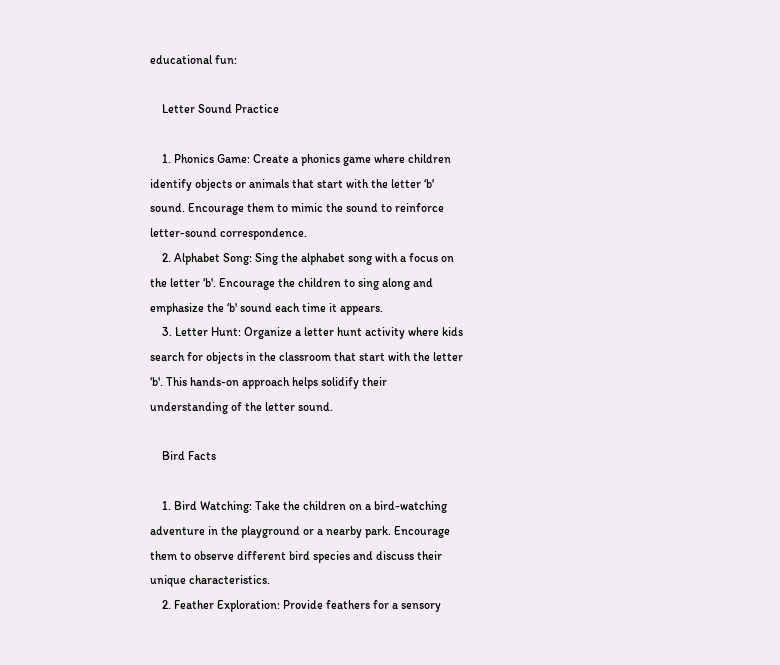educational fun:

    Letter Sound Practice

    1. Phonics Game: Create a phonics game where children identify objects or animals that start with the letter ‘b' sound. Encourage them to mimic the sound to reinforce letter-sound correspondence.
    2. Alphabet Song: Sing the alphabet song with a focus on the letter ‘b'. Encourage the children to sing along and emphasize the ‘b' sound each time it appears.
    3. Letter Hunt: Organize a letter hunt activity where kids search for objects in the classroom that start with the letter ‘b'. This hands-on approach helps solidify their understanding of the letter sound.

    Bird Facts

    1. Bird Watching: Take the children on a bird-watching adventure in the playground or a nearby park. Encourage them to observe different bird species and discuss their unique characteristics.
    2. Feather Exploration: Provide feathers for a sensory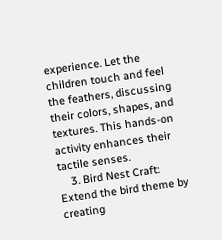experience. Let the children touch and feel the feathers, discussing their colors, shapes, and textures. This hands-on activity enhances their tactile senses.
    3. Bird Nest Craft: Extend the bird theme by creating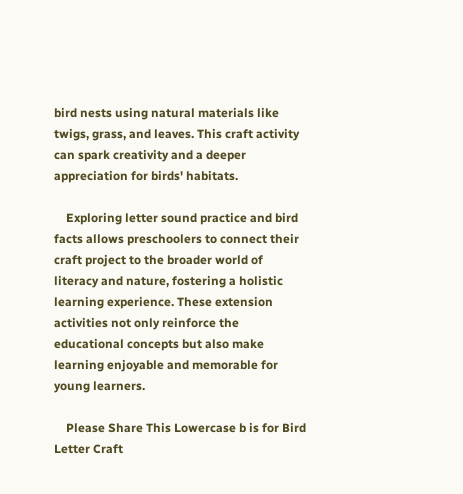bird nests using natural materials like twigs, grass, and leaves. This craft activity can spark creativity and a deeper appreciation for birds' habitats.

    Exploring letter sound practice and bird facts allows preschoolers to connect their craft project to the broader world of literacy and nature, fostering a holistic learning experience. These extension activities not only reinforce the educational concepts but also make learning enjoyable and memorable for young learners.

    Please Share This Lowercase b is for Bird Letter Craft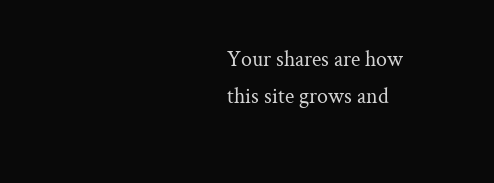Your shares are how this site grows and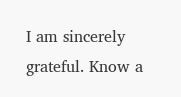I am sincerely grateful. Know a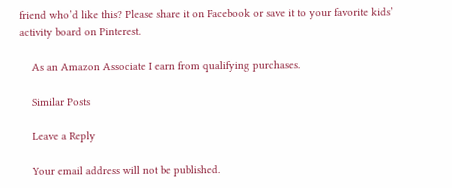friend who’d like this? Please share it on Facebook or save it to your favorite kids’ activity board on Pinterest.

    As an Amazon Associate I earn from qualifying purchases.

    Similar Posts

    Leave a Reply

    Your email address will not be published.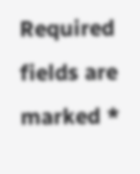Required fields are marked *